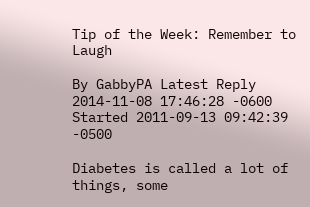Tip of the Week: Remember to Laugh

By GabbyPA Latest Reply 2014-11-08 17:46:28 -0600
Started 2011-09-13 09:42:39 -0500

Diabetes is called a lot of things, some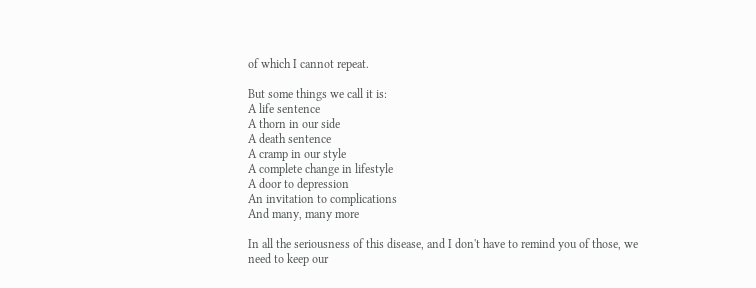of which I cannot repeat.

But some things we call it is:
A life sentence
A thorn in our side
A death sentence
A cramp in our style
A complete change in lifestyle
A door to depression
An invitation to complications
And many, many more

In all the seriousness of this disease, and I don't have to remind you of those, we need to keep our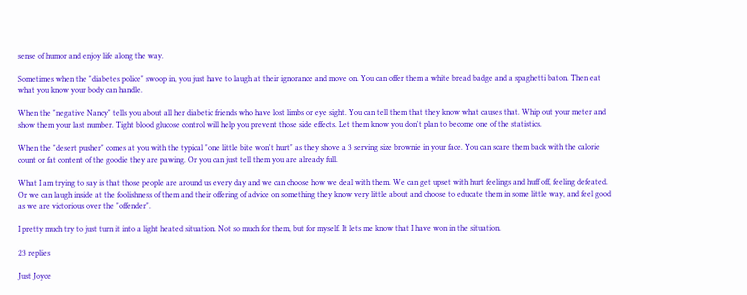sense of humor and enjoy life along the way.

Sometimes when the "diabetes police" swoop in, you just have to laugh at their ignorance and move on. You can offer them a white bread badge and a spaghetti baton. Then eat what you know your body can handle.

When the "negative Nancy" tells you about all her diabetic friends who have lost limbs or eye sight. You can tell them that they know what causes that. Whip out your meter and show them your last number. Tight blood glucose control will help you prevent those side effects. Let them know you don't plan to become one of the statistics.

When the "desert pusher" comes at you with the typical "one little bite won't hurt" as they shove a 3 serving size brownie in your face. You can scare them back with the calorie count or fat content of the goodie they are pawing. Or you can just tell them you are already full.

What I am trying to say is that those people are around us every day and we can choose how we deal with them. We can get upset with hurt feelings and huff off, feeling defeated.
Or we can laugh inside at the foolishness of them and their offering of advice on something they know very little about and choose to educate them in some little way, and feel good as we are victorious over the "offender".

I pretty much try to just turn it into a light heated situation. Not so much for them, but for myself. It lets me know that I have won in the situation.

23 replies

Just Joyce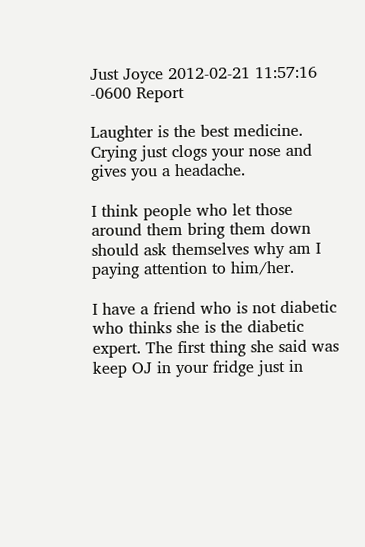Just Joyce 2012-02-21 11:57:16 -0600 Report

Laughter is the best medicine. Crying just clogs your nose and gives you a headache.

I think people who let those around them bring them down should ask themselves why am I paying attention to him/her.

I have a friend who is not diabetic who thinks she is the diabetic expert. The first thing she said was keep OJ in your fridge just in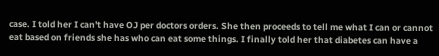case. I told her I can't have OJ per doctors orders. She then proceeds to tell me what I can or cannot eat based on friends she has who can eat some things. I finally told her that diabetes can have a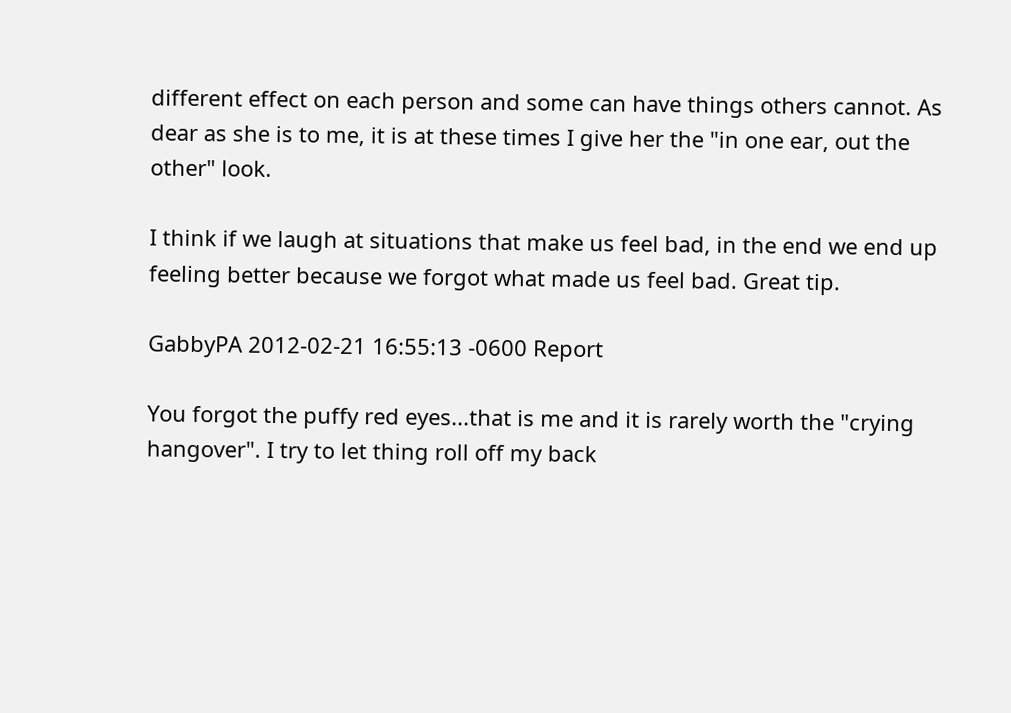different effect on each person and some can have things others cannot. As dear as she is to me, it is at these times I give her the "in one ear, out the other" look.

I think if we laugh at situations that make us feel bad, in the end we end up feeling better because we forgot what made us feel bad. Great tip.

GabbyPA 2012-02-21 16:55:13 -0600 Report

You forgot the puffy red eyes...that is me and it is rarely worth the "crying hangover". I try to let thing roll off my back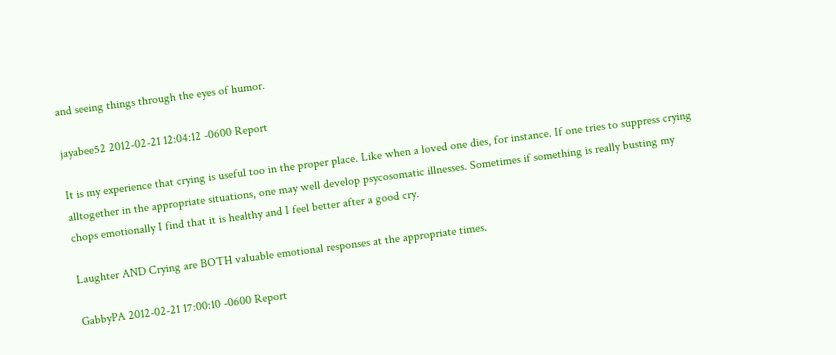and seeing things through the eyes of humor.

jayabee52 2012-02-21 12:04:12 -0600 Report

It is my experience that crying is useful too in the proper place. Like when a loved one dies, for instance. If one tries to suppress crying alltogether in the appropriate situations, one may well develop psycosomatic illnesses. Sometimes if something is really busting my chops emotionally I find that it is healthy and I feel better after a good cry.

Laughter AND Crying are BOTH valuable emotional responses at the appropriate times.

GabbyPA 2012-02-21 17:00:10 -0600 Report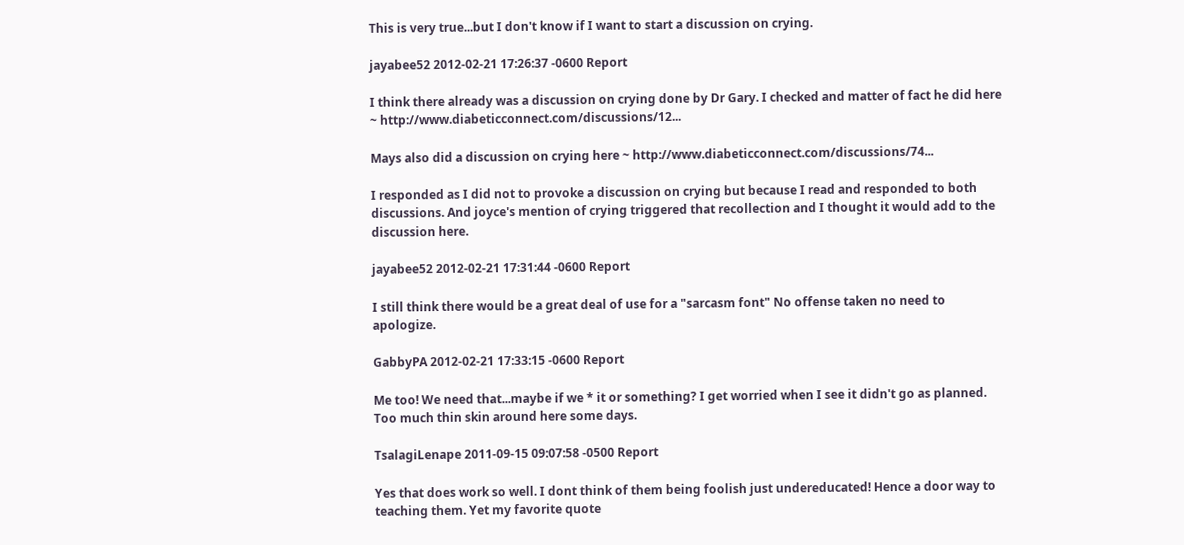This is very true...but I don't know if I want to start a discussion on crying.

jayabee52 2012-02-21 17:26:37 -0600 Report

I think there already was a discussion on crying done by Dr Gary. I checked and matter of fact he did here ~ http://www.diabeticconnect.com/discussions/12...

Mays also did a discussion on crying here ~ http://www.diabeticconnect.com/discussions/74...

I responded as I did not to provoke a discussion on crying but because I read and responded to both discussions. And joyce's mention of crying triggered that recollection and I thought it would add to the discussion here.

jayabee52 2012-02-21 17:31:44 -0600 Report

I still think there would be a great deal of use for a "sarcasm font" No offense taken no need to apologize.

GabbyPA 2012-02-21 17:33:15 -0600 Report

Me too! We need that...maybe if we * it or something? I get worried when I see it didn't go as planned. Too much thin skin around here some days.

TsalagiLenape 2011-09-15 09:07:58 -0500 Report

Yes that does work so well. I dont think of them being foolish just undereducated! Hence a door way to teaching them. Yet my favorite quote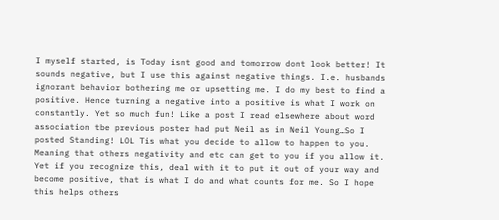I myself started, is Today isnt good and tomorrow dont look better! It sounds negative, but I use this against negative things. I.e. husbands ignorant behavior bothering me or upsetting me. I do my best to find a positive. Hence turning a negative into a positive is what I work on constantly. Yet so much fun! Like a post I read elsewhere about word association tbe previous poster had put Neil as in Neil Young…So I posted Standing! LOL Tis what you decide to allow to happen to you. Meaning that others negativity and etc can get to you if you allow it. Yet if you recognize this, deal with it to put it out of your way and become positive, that is what I do and what counts for me. So I hope this helps others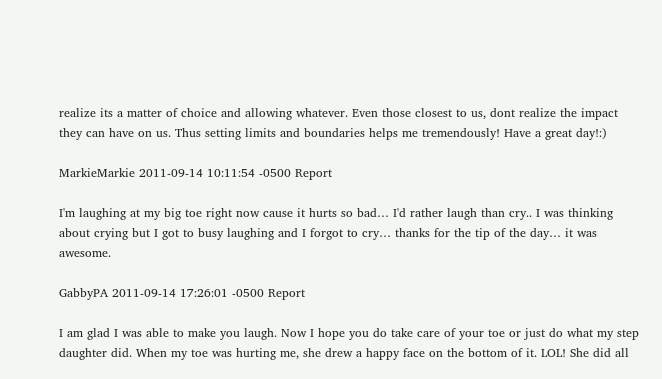realize its a matter of choice and allowing whatever. Even those closest to us, dont realize the impact they can have on us. Thus setting limits and boundaries helps me tremendously! Have a great day!:)

MarkieMarkie 2011-09-14 10:11:54 -0500 Report

I'm laughing at my big toe right now cause it hurts so bad… I'd rather laugh than cry.. I was thinking about crying but I got to busy laughing and I forgot to cry… thanks for the tip of the day… it was awesome.

GabbyPA 2011-09-14 17:26:01 -0500 Report

I am glad I was able to make you laugh. Now I hope you do take care of your toe or just do what my step daughter did. When my toe was hurting me, she drew a happy face on the bottom of it. LOL! She did all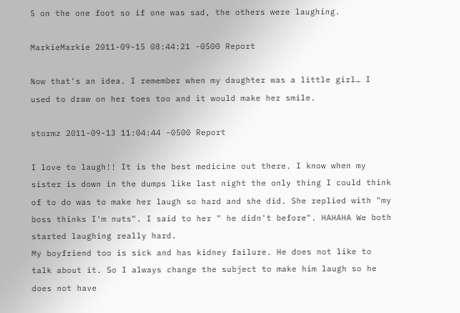5 on the one foot so if one was sad, the others were laughing.

MarkieMarkie 2011-09-15 08:44:21 -0500 Report

Now that's an idea. I remember when my daughter was a little girl… I used to draw on her toes too and it would make her smile.

stormz 2011-09-13 11:04:44 -0500 Report

I love to laugh!! It is the best medicine out there. I know when my sister is down in the dumps like last night the only thing I could think of to do was to make her laugh so hard and she did. She replied with "my boss thinks I'm nuts". I said to her " he didn't before". HAHAHA We both started laughing really hard.
My boyfriend too is sick and has kidney failure. He does not like to talk about it. So I always change the subject to make him laugh so he does not have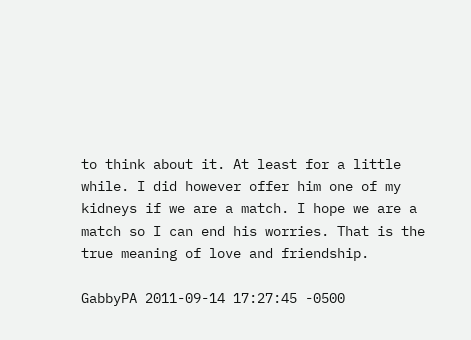to think about it. At least for a little while. I did however offer him one of my kidneys if we are a match. I hope we are a match so I can end his worries. That is the true meaning of love and friendship.

GabbyPA 2011-09-14 17:27:45 -0500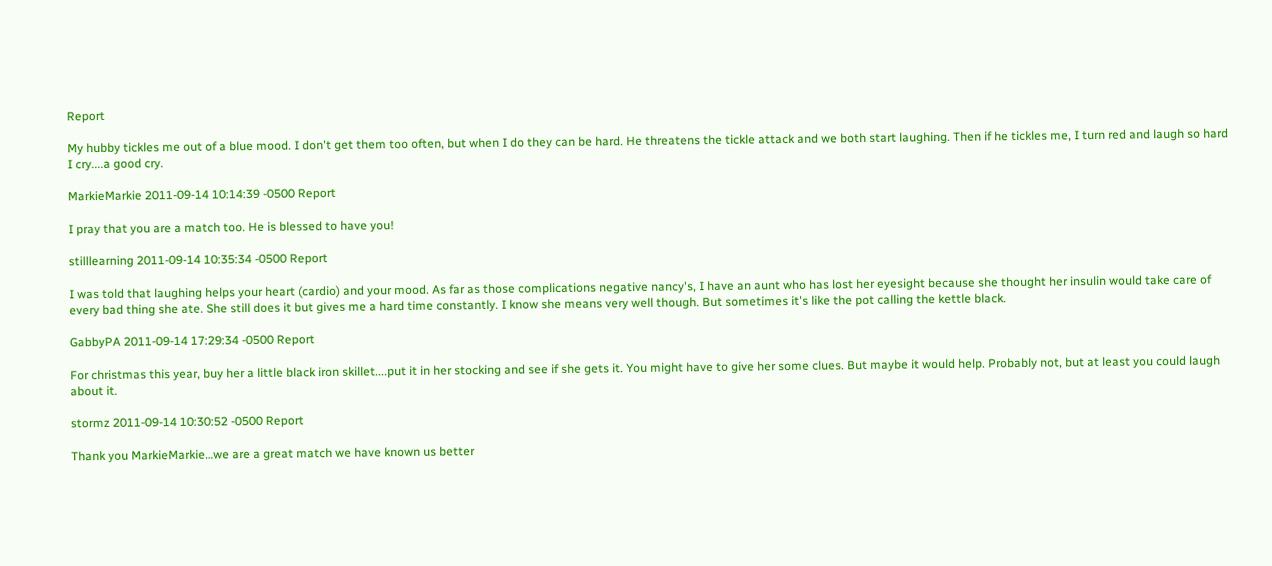Report

My hubby tickles me out of a blue mood. I don't get them too often, but when I do they can be hard. He threatens the tickle attack and we both start laughing. Then if he tickles me, I turn red and laugh so hard I cry....a good cry.

MarkieMarkie 2011-09-14 10:14:39 -0500 Report

I pray that you are a match too. He is blessed to have you!

stilllearning 2011-09-14 10:35:34 -0500 Report

I was told that laughing helps your heart (cardio) and your mood. As far as those complications negative nancy's, I have an aunt who has lost her eyesight because she thought her insulin would take care of every bad thing she ate. She still does it but gives me a hard time constantly. I know she means very well though. But sometimes it's like the pot calling the kettle black.

GabbyPA 2011-09-14 17:29:34 -0500 Report

For christmas this year, buy her a little black iron skillet....put it in her stocking and see if she gets it. You might have to give her some clues. But maybe it would help. Probably not, but at least you could laugh about it.

stormz 2011-09-14 10:30:52 -0500 Report

Thank you MarkieMarkie…we are a great match we have known us better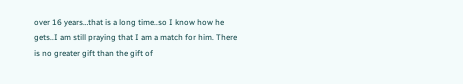over 16 years…that is a long time..so I know how he gets..I am still praying that I am a match for him. There is no greater gift than the gift of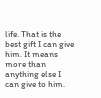life. That is the best gift I can give him. It means more than anything else I can give to him.